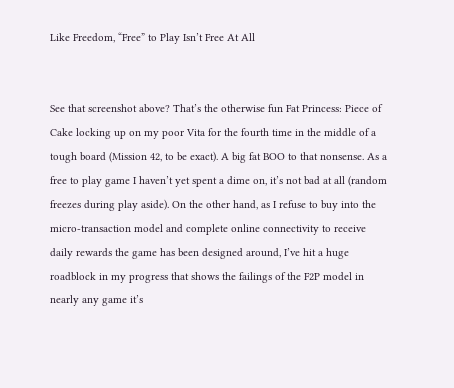Like Freedom, “Free” to Play Isn’t Free At All


See that screenshot above? That’s the otherwise fun Fat Princess: Piece of Cake locking up on my poor Vita for the fourth time in the middle of a tough board (Mission 42, to be exact). A big fat BOO to that nonsense. As a free to play game I haven’t yet spent a dime on, it’s not bad at all (random freezes during play aside). On the other hand, as I refuse to buy into the micro-transaction model and complete online connectivity to receive daily rewards the game has been designed around, I’ve hit a huge roadblock in my progress that shows the failings of the F2P model in nearly any game it’s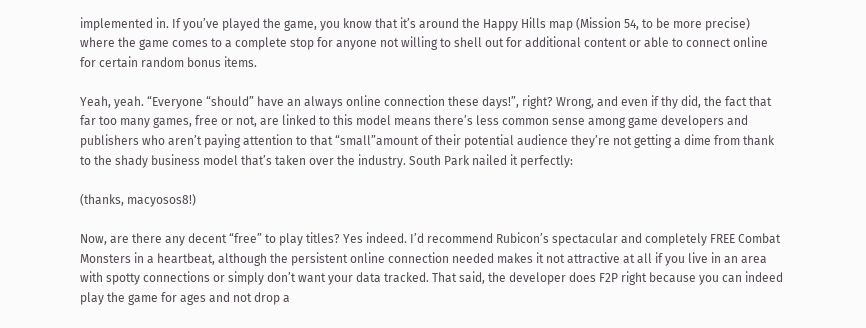implemented in. If you’ve played the game, you know that it’s around the Happy Hills map (Mission 54, to be more precise) where the game comes to a complete stop for anyone not willing to shell out for additional content or able to connect online for certain random bonus items.

Yeah, yeah. “Everyone “should” have an always online connection these days!”, right? Wrong, and even if thy did, the fact that far too many games, free or not, are linked to this model means there’s less common sense among game developers and publishers who aren’t paying attention to that “small”amount of their potential audience they’re not getting a dime from thank to the shady business model that’s taken over the industry. South Park nailed it perfectly:

(thanks, macyosos8!)

Now, are there any decent “free” to play titles? Yes indeed. I’d recommend Rubicon’s spectacular and completely FREE Combat Monsters in a heartbeat, although the persistent online connection needed makes it not attractive at all if you live in an area with spotty connections or simply don’t want your data tracked. That said, the developer does F2P right because you can indeed play the game for ages and not drop a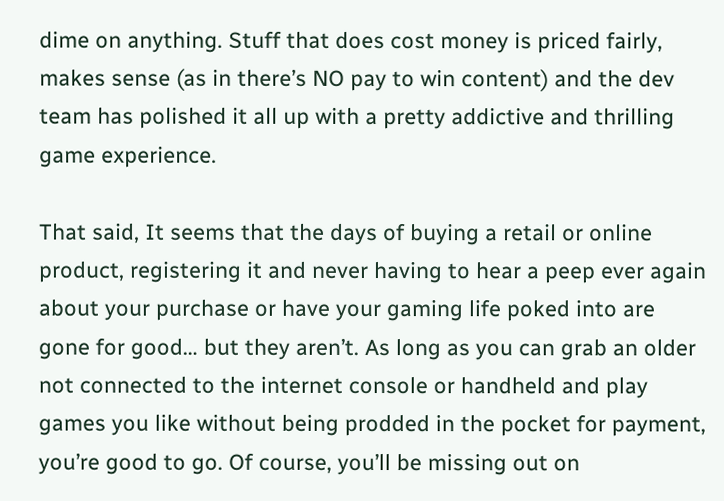dime on anything. Stuff that does cost money is priced fairly, makes sense (as in there’s NO pay to win content) and the dev team has polished it all up with a pretty addictive and thrilling game experience.

That said, It seems that the days of buying a retail or online product, registering it and never having to hear a peep ever again about your purchase or have your gaming life poked into are gone for good… but they aren’t. As long as you can grab an older not connected to the internet console or handheld and play games you like without being prodded in the pocket for payment, you’re good to go. Of course, you’ll be missing out on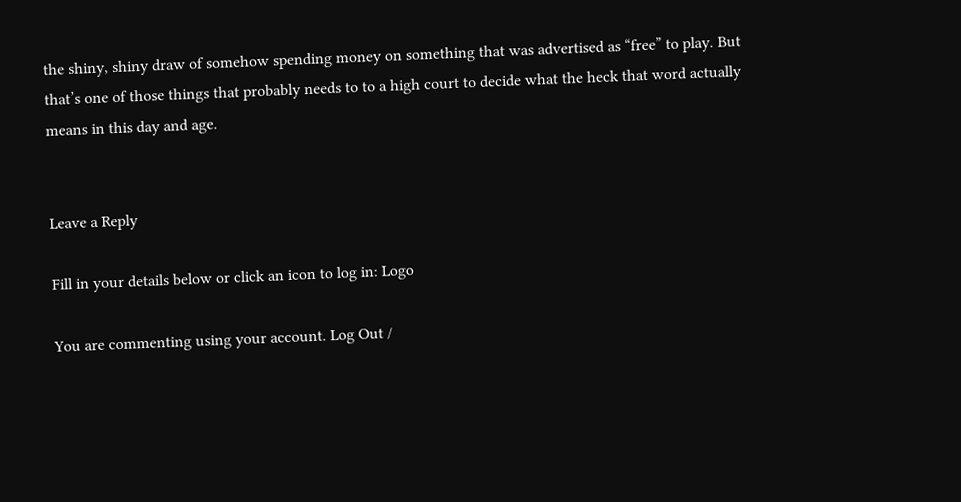the shiny, shiny draw of somehow spending money on something that was advertised as “free” to play. But that’s one of those things that probably needs to to a high court to decide what the heck that word actually means in this day and age.


Leave a Reply

Fill in your details below or click an icon to log in: Logo

You are commenting using your account. Log Out /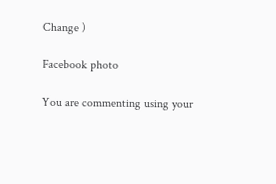Change )

Facebook photo

You are commenting using your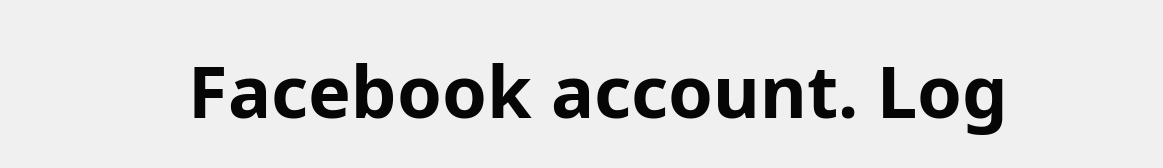Facebook account. Log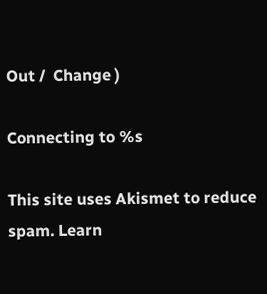Out /  Change )

Connecting to %s

This site uses Akismet to reduce spam. Learn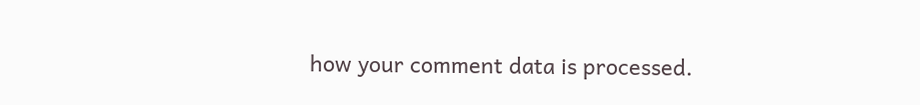how your comment data is processed.